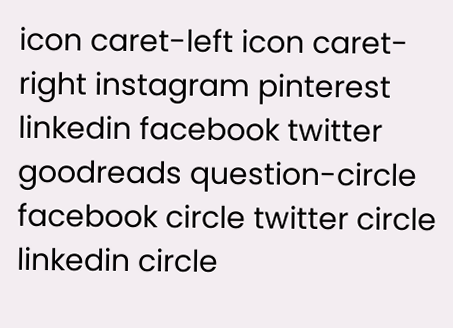icon caret-left icon caret-right instagram pinterest linkedin facebook twitter goodreads question-circle facebook circle twitter circle linkedin circle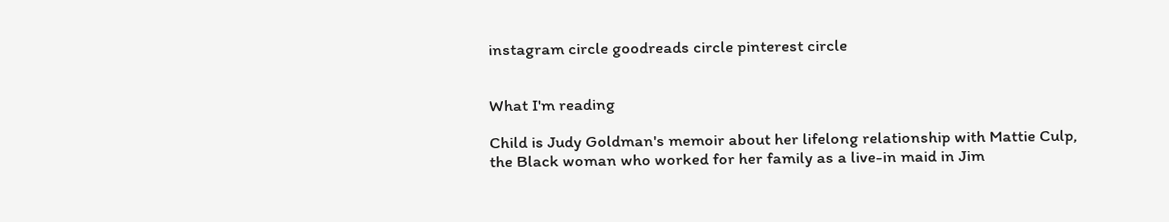instagram circle goodreads circle pinterest circle


What I'm reading

Child is Judy Goldman's memoir about her lifelong relationship with Mattie Culp, the Black woman who worked for her family as a live-in maid in Jim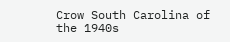Crow South Carolina of the 1940s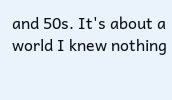and 50s. It's about a world I knew nothing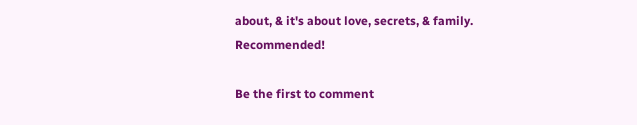about, & it's about love, secrets, & family. Recommended!

Be the first to comment